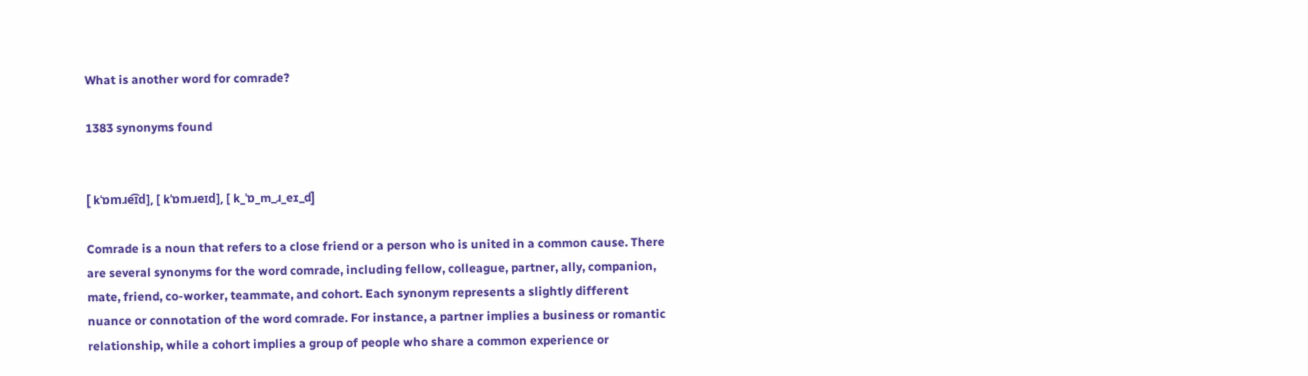What is another word for comrade?

1383 synonyms found


[ kˈɒmɹe͡ɪd], [ kˈɒmɹeɪd], [ k_ˈɒ_m_ɹ_eɪ_d]

Comrade is a noun that refers to a close friend or a person who is united in a common cause. There are several synonyms for the word comrade, including fellow, colleague, partner, ally, companion, mate, friend, co-worker, teammate, and cohort. Each synonym represents a slightly different nuance or connotation of the word comrade. For instance, a partner implies a business or romantic relationship, while a cohort implies a group of people who share a common experience or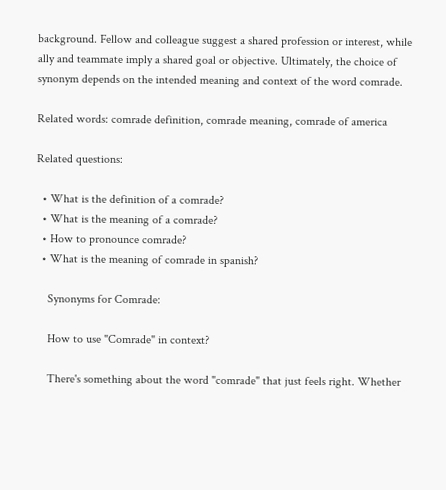background. Fellow and colleague suggest a shared profession or interest, while ally and teammate imply a shared goal or objective. Ultimately, the choice of synonym depends on the intended meaning and context of the word comrade.

Related words: comrade definition, comrade meaning, comrade of america

Related questions:

  • What is the definition of a comrade?
  • What is the meaning of a comrade?
  • How to pronounce comrade?
  • What is the meaning of comrade in spanish?

    Synonyms for Comrade:

    How to use "Comrade" in context?

    There's something about the word "comrade" that just feels right. Whether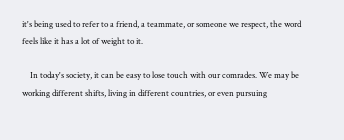it's being used to refer to a friend, a teammate, or someone we respect, the word feels like it has a lot of weight to it.

    In today's society, it can be easy to lose touch with our comrades. We may be working different shifts, living in different countries, or even pursuing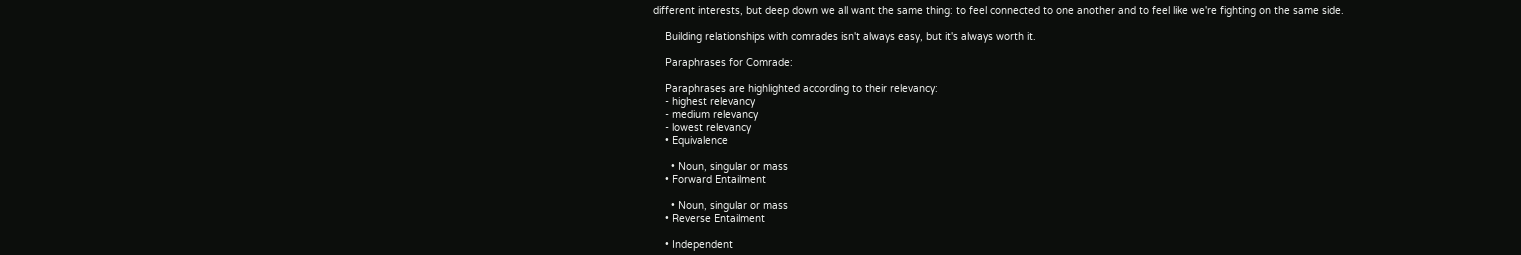different interests, but deep down we all want the same thing: to feel connected to one another and to feel like we're fighting on the same side.

    Building relationships with comrades isn't always easy, but it's always worth it.

    Paraphrases for Comrade:

    Paraphrases are highlighted according to their relevancy:
    - highest relevancy
    - medium relevancy
    - lowest relevancy
    • Equivalence

      • Noun, singular or mass
    • Forward Entailment

      • Noun, singular or mass
    • Reverse Entailment

    • Independent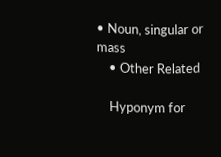• Noun, singular or mass
    • Other Related

    Hyponym for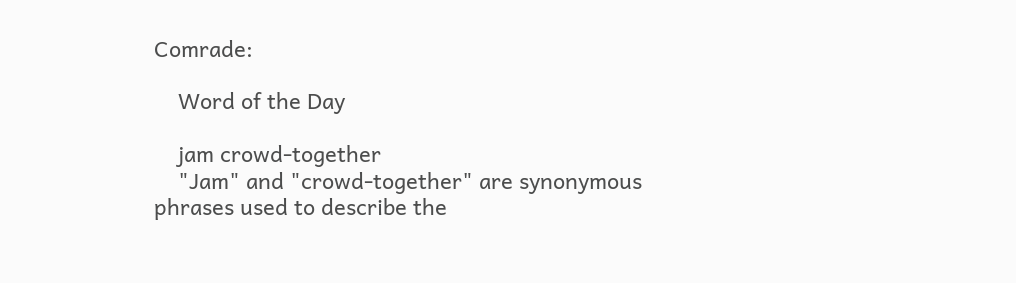Comrade:

    Word of the Day

    jam crowd-together
    "Jam" and "crowd-together" are synonymous phrases used to describe the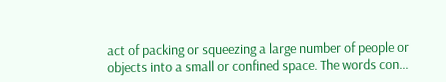act of packing or squeezing a large number of people or objects into a small or confined space. The words con...